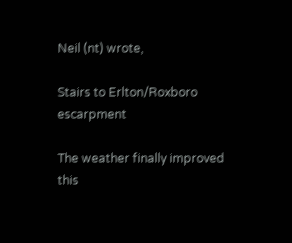Neil (nt) wrote,

Stairs to Erlton/Roxboro escarpment

The weather finally improved this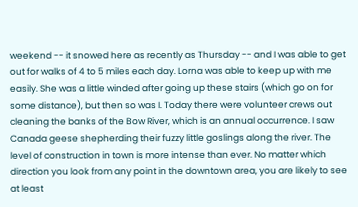weekend -- it snowed here as recently as Thursday -- and I was able to get out for walks of 4 to 5 miles each day. Lorna was able to keep up with me easily. She was a little winded after going up these stairs (which go on for some distance), but then so was I. Today there were volunteer crews out cleaning the banks of the Bow River, which is an annual occurrence. I saw Canada geese shepherding their fuzzy little goslings along the river. The level of construction in town is more intense than ever. No matter which direction you look from any point in the downtown area, you are likely to see at least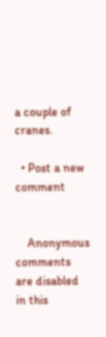a couple of cranes.

  • Post a new comment


    Anonymous comments are disabled in this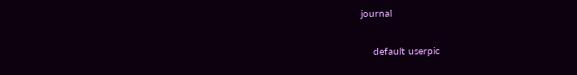journal

    default userpic